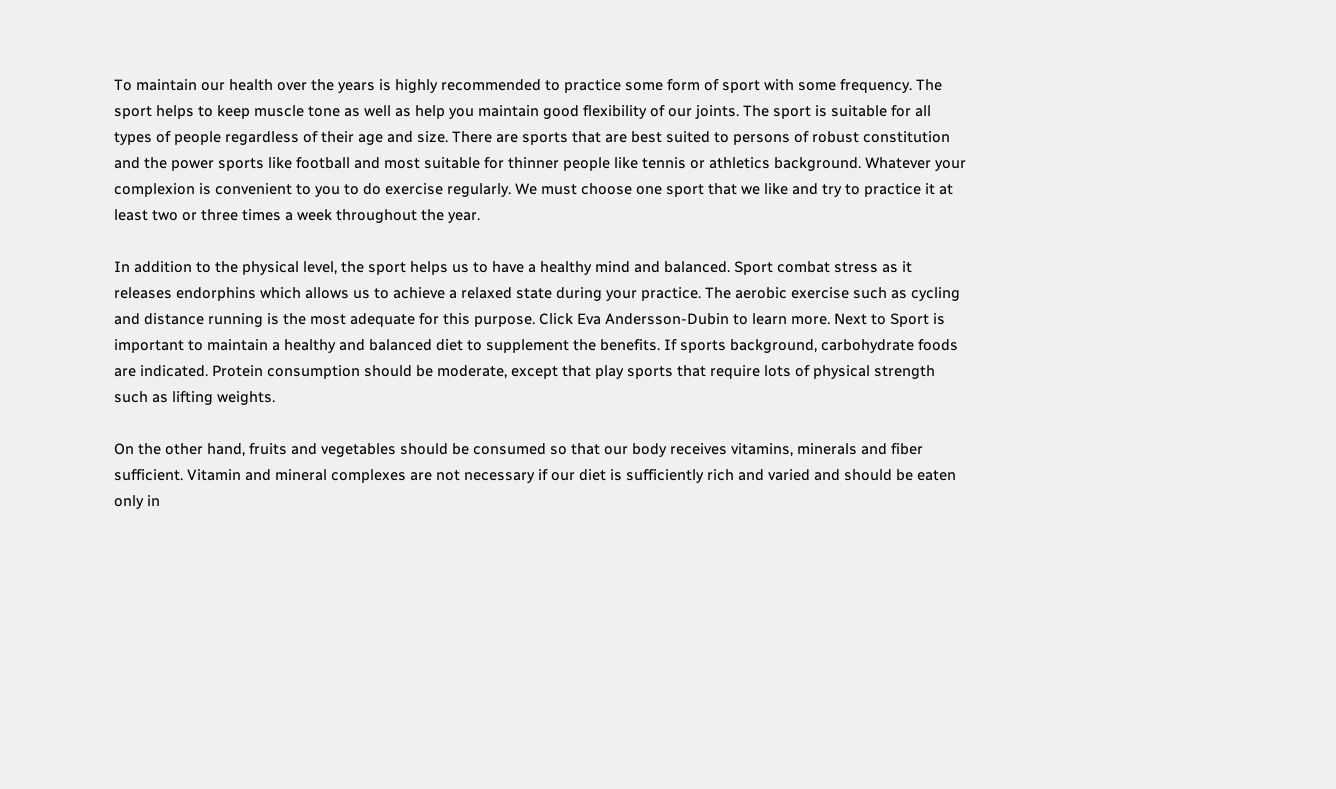To maintain our health over the years is highly recommended to practice some form of sport with some frequency. The sport helps to keep muscle tone as well as help you maintain good flexibility of our joints. The sport is suitable for all types of people regardless of their age and size. There are sports that are best suited to persons of robust constitution and the power sports like football and most suitable for thinner people like tennis or athletics background. Whatever your complexion is convenient to you to do exercise regularly. We must choose one sport that we like and try to practice it at least two or three times a week throughout the year.

In addition to the physical level, the sport helps us to have a healthy mind and balanced. Sport combat stress as it releases endorphins which allows us to achieve a relaxed state during your practice. The aerobic exercise such as cycling and distance running is the most adequate for this purpose. Click Eva Andersson-Dubin to learn more. Next to Sport is important to maintain a healthy and balanced diet to supplement the benefits. If sports background, carbohydrate foods are indicated. Protein consumption should be moderate, except that play sports that require lots of physical strength such as lifting weights.

On the other hand, fruits and vegetables should be consumed so that our body receives vitamins, minerals and fiber sufficient. Vitamin and mineral complexes are not necessary if our diet is sufficiently rich and varied and should be eaten only in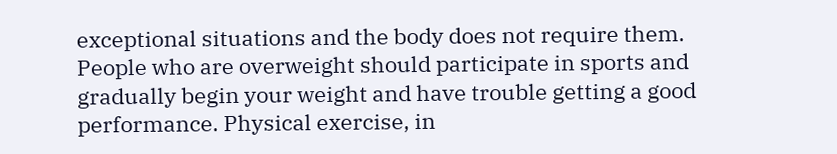exceptional situations and the body does not require them. People who are overweight should participate in sports and gradually begin your weight and have trouble getting a good performance. Physical exercise, in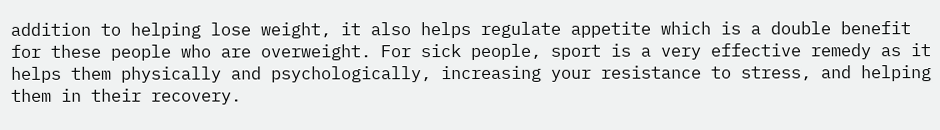addition to helping lose weight, it also helps regulate appetite which is a double benefit for these people who are overweight. For sick people, sport is a very effective remedy as it helps them physically and psychologically, increasing your resistance to stress, and helping them in their recovery.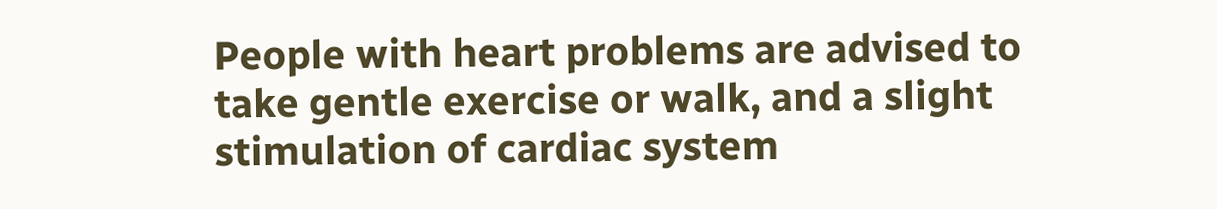People with heart problems are advised to take gentle exercise or walk, and a slight stimulation of cardiac system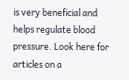is very beneficial and helps regulate blood pressure. Look here for articles on a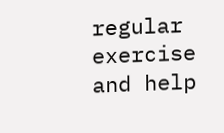regular exercise and help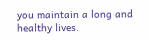you maintain a long and healthy lives.